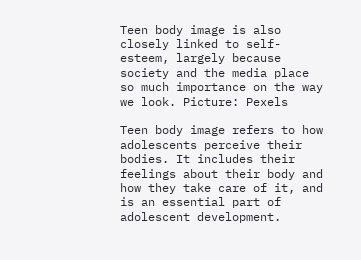Teen body image is also closely linked to self-esteem, largely because society and the media place so much importance on the way we look. Picture: Pexels

Teen body image refers to how adolescents perceive their bodies. It includes their feelings about their body and how they take care of it, and is an essential part of adolescent development.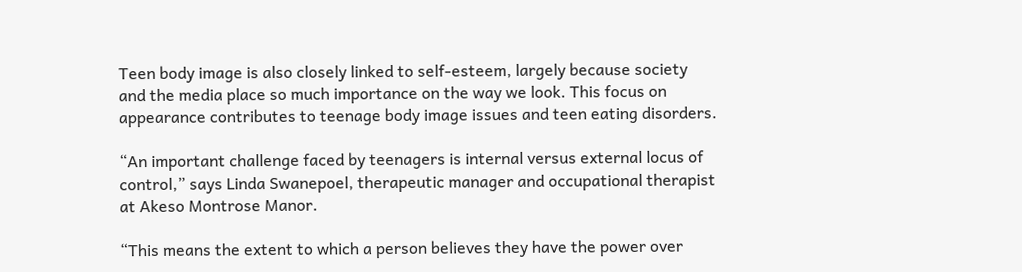Teen body image is also closely linked to self-esteem, largely because society and the media place so much importance on the way we look. This focus on appearance contributes to teenage body image issues and teen eating disorders.

“An important challenge faced by teenagers is internal versus external locus of control,” says Linda Swanepoel, therapeutic manager and occupational therapist at Akeso Montrose Manor.

“This means the extent to which a person believes they have the power over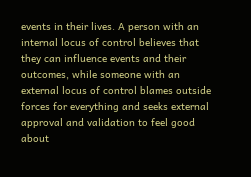events in their lives. A person with an internal locus of control believes that they can influence events and their outcomes, while someone with an external locus of control blames outside forces for everything and seeks external approval and validation to feel good about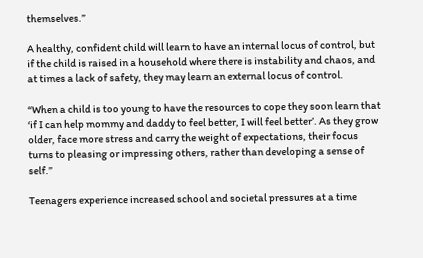themselves.”

A healthy, confident child will learn to have an internal locus of control, but if the child is raised in a household where there is instability and chaos, and at times a lack of safety, they may learn an external locus of control.

“When a child is too young to have the resources to cope they soon learn that ‘if I can help mommy and daddy to feel better, I will feel better’. As they grow older, face more stress and carry the weight of expectations, their focus turns to pleasing or impressing others, rather than developing a sense of self.”

Teenagers experience increased school and societal pressures at a time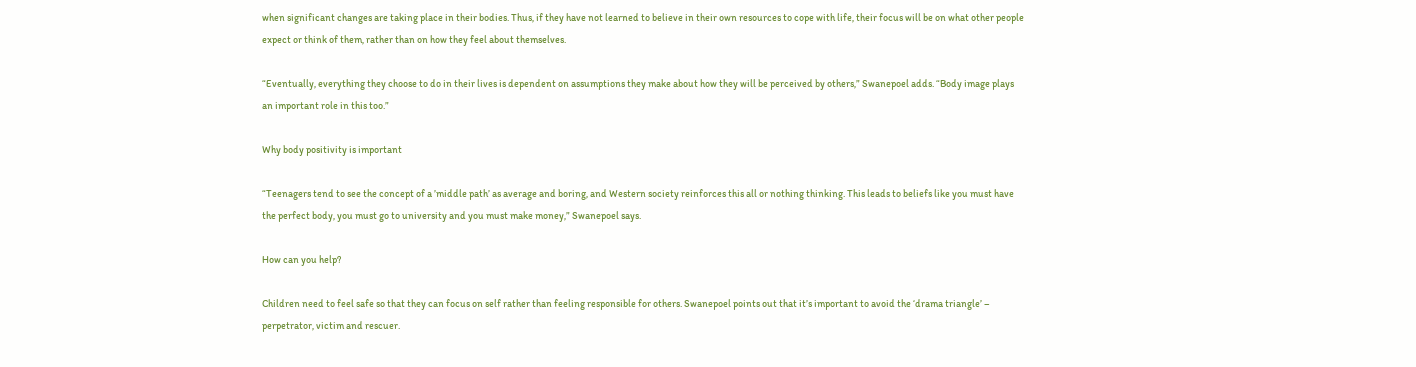when significant changes are taking place in their bodies. Thus, if they have not learned to believe in their own resources to cope with life, their focus will be on what other people expect or think of them, rather than on how they feel about themselves.

“Eventually, everything they choose to do in their lives is dependent on assumptions they make about how they will be perceived by others,” Swanepoel adds. “Body image plays an important role in this too.”

Why body positivity is important

“Teenagers tend to see the concept of a ’middle path’ as average and boring, and Western society reinforces this all or nothing thinking. This leads to beliefs like you must have the perfect body, you must go to university and you must make money,” Swanepoel says.

How can you help?

Children need to feel safe so that they can focus on self rather than feeling responsible for others. Swanepoel points out that it’s important to avoid the ‘drama triangle’ – perpetrator, victim and rescuer.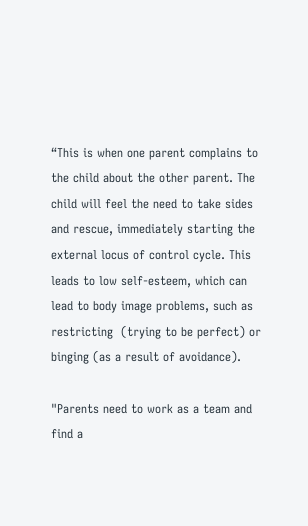“This is when one parent complains to the child about the other parent. The child will feel the need to take sides and rescue, immediately starting the external locus of control cycle. This leads to low self-esteem, which can lead to body image problems, such as restricting  (trying to be perfect) or binging (as a result of avoidance).

"Parents need to work as a team and find a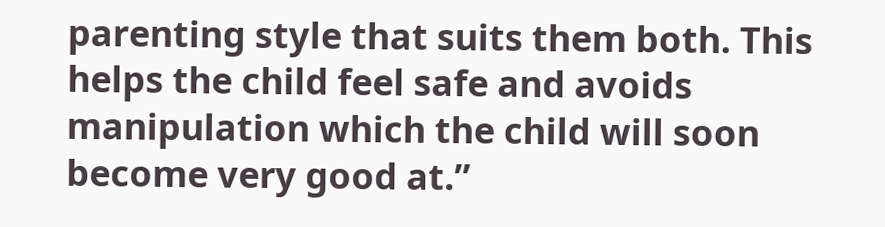parenting style that suits them both. This helps the child feel safe and avoids manipulation which the child will soon become very good at.”